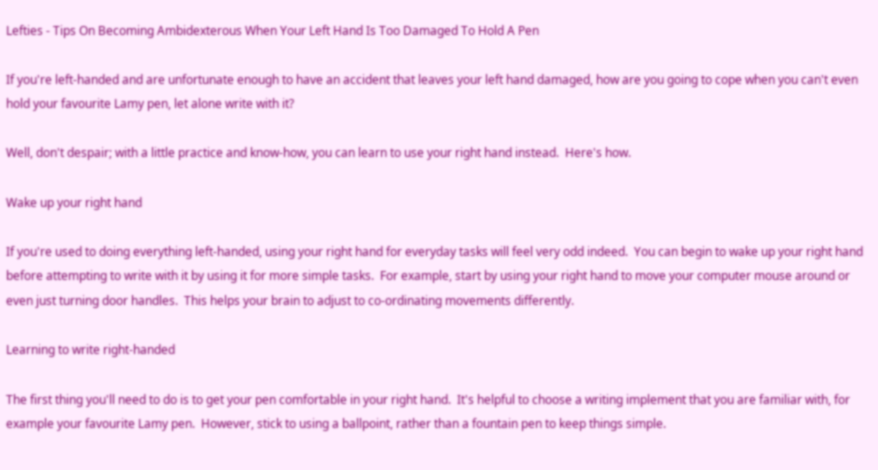Lefties - Tips On Becoming Ambidexterous When Your Left Hand Is Too Damaged To Hold A Pen

If you're left-handed and are unfortunate enough to have an accident that leaves your left hand damaged, how are you going to cope when you can't even hold your favourite Lamy pen, let alone write with it?

Well, don't despair; with a little practice and know-how, you can learn to use your right hand instead.  Here's how.

Wake up your right hand

If you're used to doing everything left-handed, using your right hand for everyday tasks will feel very odd indeed.  You can begin to wake up your right hand before attempting to write with it by using it for more simple tasks.  For example, start by using your right hand to move your computer mouse around or even just turning door handles.  This helps your brain to adjust to co-ordinating movements differently.

Learning to write right-handed

The first thing you'll need to do is to get your pen comfortable in your right hand.  It's helpful to choose a writing implement that you are familiar with, for example your favourite Lamy pen.  However, stick to using a ballpoint, rather than a fountain pen to keep things simple.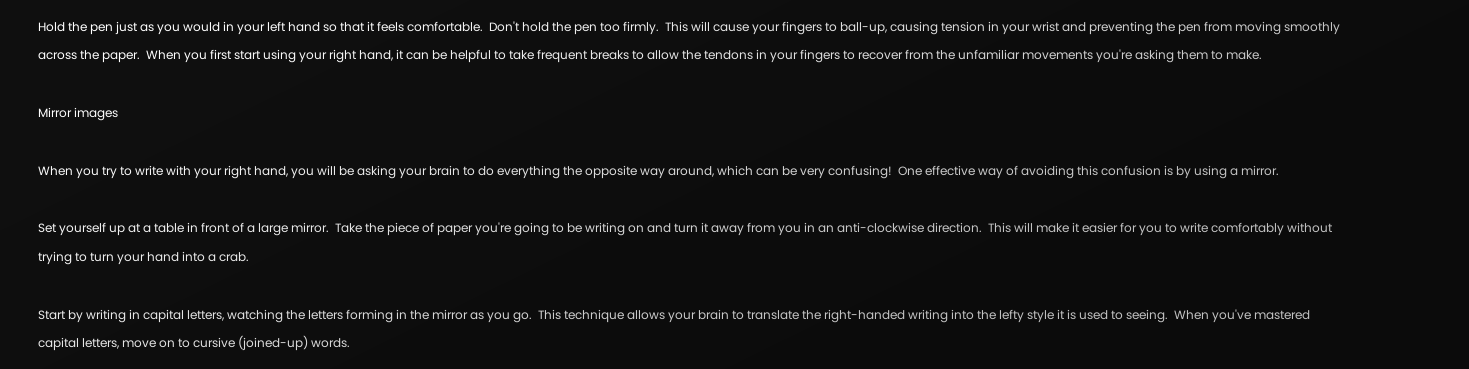Hold the pen just as you would in your left hand so that it feels comfortable.  Don't hold the pen too firmly.  This will cause your fingers to ball-up, causing tension in your wrist and preventing the pen from moving smoothly across the paper.  When you first start using your right hand, it can be helpful to take frequent breaks to allow the tendons in your fingers to recover from the unfamiliar movements you're asking them to make.

Mirror images

When you try to write with your right hand, you will be asking your brain to do everything the opposite way around, which can be very confusing!  One effective way of avoiding this confusion is by using a mirror.

Set yourself up at a table in front of a large mirror.  Take the piece of paper you're going to be writing on and turn it away from you in an anti-clockwise direction.  This will make it easier for you to write comfortably without trying to turn your hand into a crab.

Start by writing in capital letters, watching the letters forming in the mirror as you go.  This technique allows your brain to translate the right-handed writing into the lefty style it is used to seeing.  When you've mastered capital letters, move on to cursive (joined-up) words.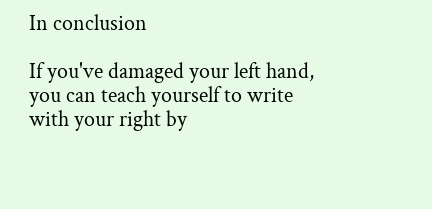In conclusion

If you've damaged your left hand, you can teach yourself to write with your right by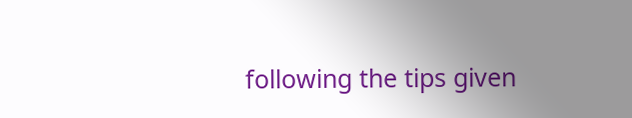following the tips given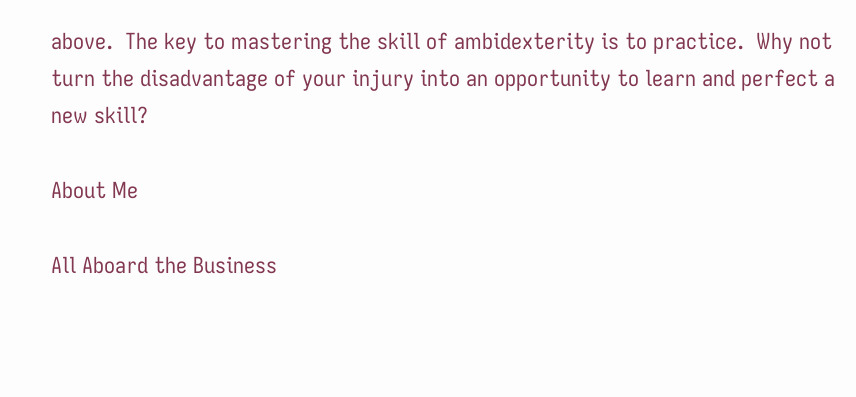above.  The key to mastering the skill of ambidexterity is to practice.  Why not turn the disadvantage of your injury into an opportunity to learn and perfect a new skill?

About Me

All Aboard the Business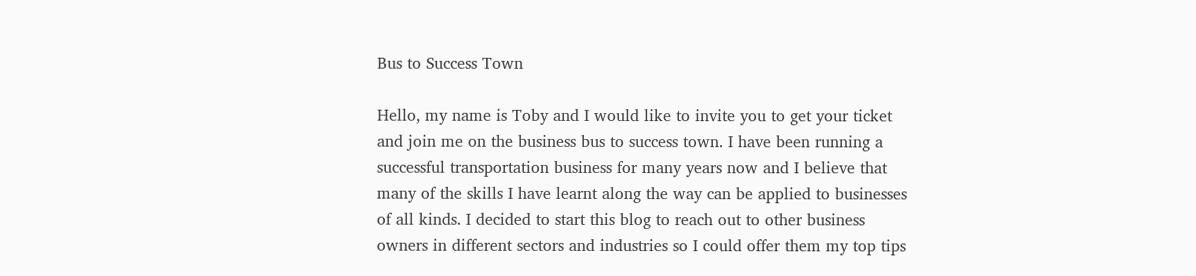Bus to Success Town

Hello, my name is Toby and I would like to invite you to get your ticket and join me on the business bus to success town. I have been running a successful transportation business for many years now and I believe that many of the skills I have learnt along the way can be applied to businesses of all kinds. I decided to start this blog to reach out to other business owners in different sectors and industries so I could offer them my top tips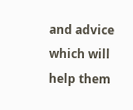and advice which will help them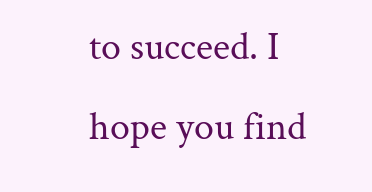to succeed. I hope you find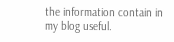the information contain in my blog useful.